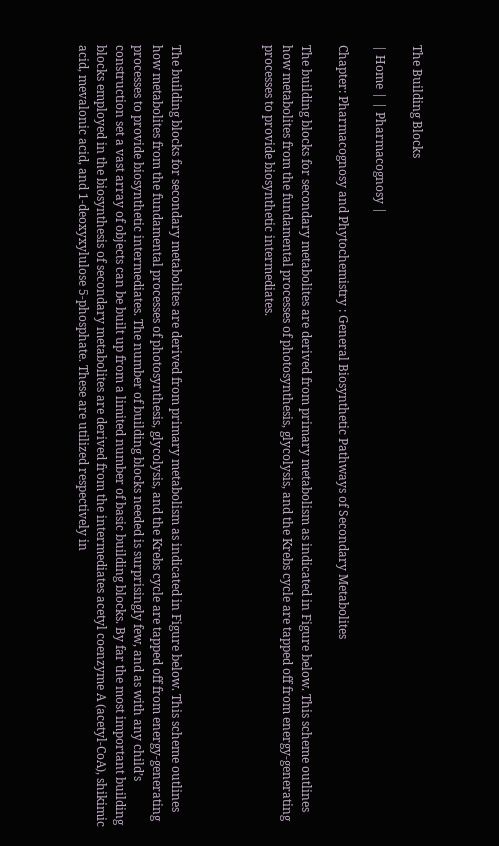The Building Blocks

| Home | | Pharmacognosy |

Chapter: Pharmacognosy and Phytochemistry : General Biosynthetic Pathways of Secondary Metabolites

The building blocks for secondary metabolites are derived from primary metabolism as indicated in Figure below. This scheme outlines how metabolites from the fundamental processes of photosynthesis, glycolysis, and the Krebs cycle are tapped off from energy-generating processes to provide biosynthetic intermediates.




The building blocks for secondary metabolites are derived from primary metabolism as indicated in Figure below. This scheme outlines how metabolites from the fundamental processes of photosynthesis, glycolysis, and the Krebs cycle are tapped off from energy-generating processes to provide biosynthetic intermediates. The number of building blocks needed is surprisingly few, and as with any child’s construction set a vast array of objects can be built up from a limited number of basic building blocks. By far the most important building blocks employed in the biosynthesis of secondary metabolites are derived from the intermediates acetyl coenzyme A (acetyl-CoA), shikimic acid, mevalonic acid, and 1-deoxyxylulose 5-phosphate. These are utilized respectively in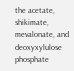the acetate, shikimate, mevalonate, and deoxyxylulose phosphate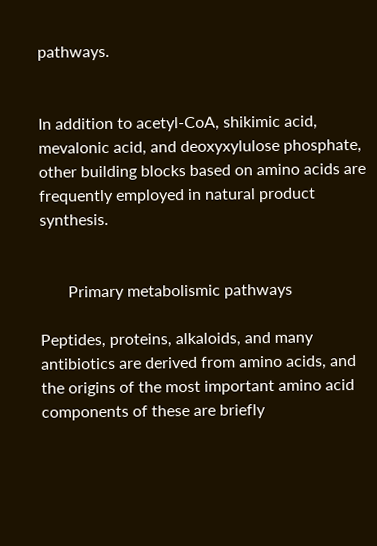pathways.


In addition to acetyl-CoA, shikimic acid, mevalonic acid, and deoxyxylulose phosphate, other building blocks based on amino acids are frequently employed in natural product synthesis.


       Primary metabolismic pathways

Peptides, proteins, alkaloids, and many antibiotics are derived from amino acids, and the origins of the most important amino acid components of these are briefly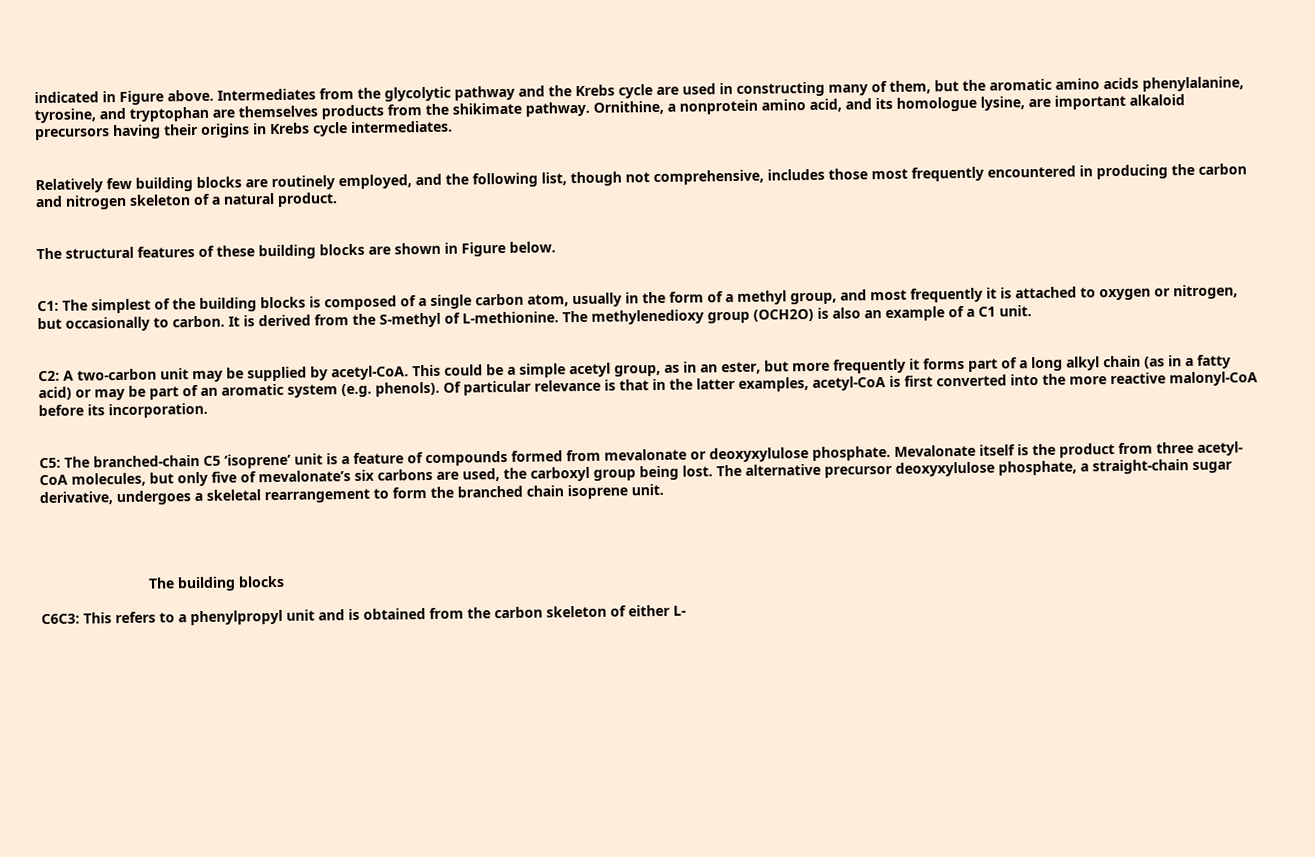indicated in Figure above. Intermediates from the glycolytic pathway and the Krebs cycle are used in constructing many of them, but the aromatic amino acids phenylalanine, tyrosine, and tryptophan are themselves products from the shikimate pathway. Ornithine, a nonprotein amino acid, and its homologue lysine, are important alkaloid precursors having their origins in Krebs cycle intermediates.


Relatively few building blocks are routinely employed, and the following list, though not comprehensive, includes those most frequently encountered in producing the carbon and nitrogen skeleton of a natural product.


The structural features of these building blocks are shown in Figure below.


C1: The simplest of the building blocks is composed of a single carbon atom, usually in the form of a methyl group, and most frequently it is attached to oxygen or nitrogen, but occasionally to carbon. It is derived from the S-methyl of L-methionine. The methylenedioxy group (OCH2O) is also an example of a C1 unit.


C2: A two-carbon unit may be supplied by acetyl-CoA. This could be a simple acetyl group, as in an ester, but more frequently it forms part of a long alkyl chain (as in a fatty acid) or may be part of an aromatic system (e.g. phenols). Of particular relevance is that in the latter examples, acetyl-CoA is first converted into the more reactive malonyl-CoA before its incorporation.


C5: The branched-chain C5 ‘isoprene’ unit is a feature of compounds formed from mevalonate or deoxyxylulose phosphate. Mevalonate itself is the product from three acetyl-CoA molecules, but only five of mevalonate’s six carbons are used, the carboxyl group being lost. The alternative precursor deoxyxylulose phosphate, a straight-chain sugar derivative, undergoes a skeletal rearrangement to form the branched chain isoprene unit.




                           The building blocks

C6C3: This refers to a phenylpropyl unit and is obtained from the carbon skeleton of either L-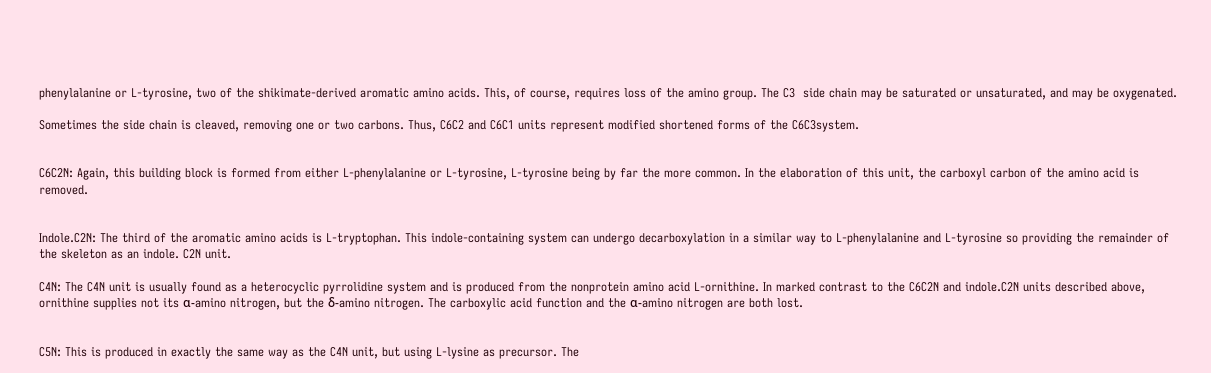phenylalanine or L-tyrosine, two of the shikimate-derived aromatic amino acids. This, of course, requires loss of the amino group. The C3  side chain may be saturated or unsaturated, and may be oxygenated.

Sometimes the side chain is cleaved, removing one or two carbons. Thus, C6C2 and C6C1 units represent modified shortened forms of the C6C3system.


C6C2N: Again, this building block is formed from either L-phenylalanine or L-tyrosine, L-tyrosine being by far the more common. In the elaboration of this unit, the carboxyl carbon of the amino acid is removed.


Indole.C2N: The third of the aromatic amino acids is L-tryptophan. This indole-containing system can undergo decarboxylation in a similar way to L-phenylalanine and L-tyrosine so providing the remainder of the skeleton as an indole. C2N unit.

C4N: The C4N unit is usually found as a heterocyclic pyrrolidine system and is produced from the nonprotein amino acid L-ornithine. In marked contrast to the C6C2N and indole.C2N units described above, ornithine supplies not its α-amino nitrogen, but the δ-amino nitrogen. The carboxylic acid function and the α-amino nitrogen are both lost.


C5N: This is produced in exactly the same way as the C4N unit, but using L-lysine as precursor. The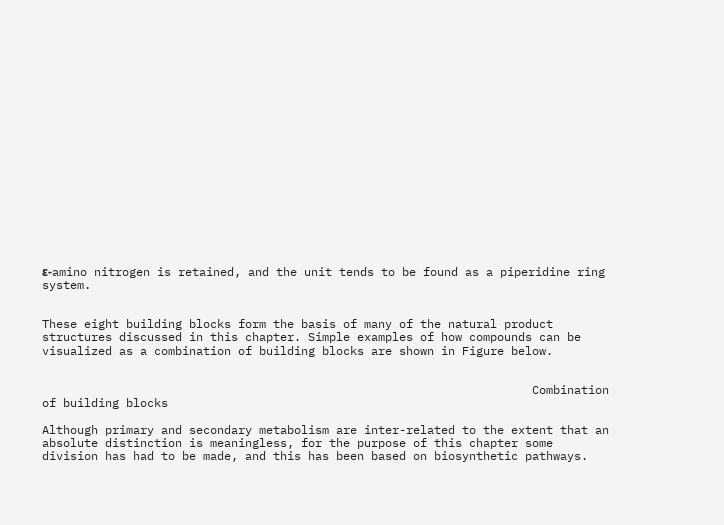ε-amino nitrogen is retained, and the unit tends to be found as a piperidine ring system.


These eight building blocks form the basis of many of the natural product structures discussed in this chapter. Simple examples of how compounds can be visualized as a combination of building blocks are shown in Figure below.


                                                                      Combination of building blocks

Although primary and secondary metabolism are inter-related to the extent that an absolute distinction is meaningless, for the purpose of this chapter some division has had to be made, and this has been based on biosynthetic pathways.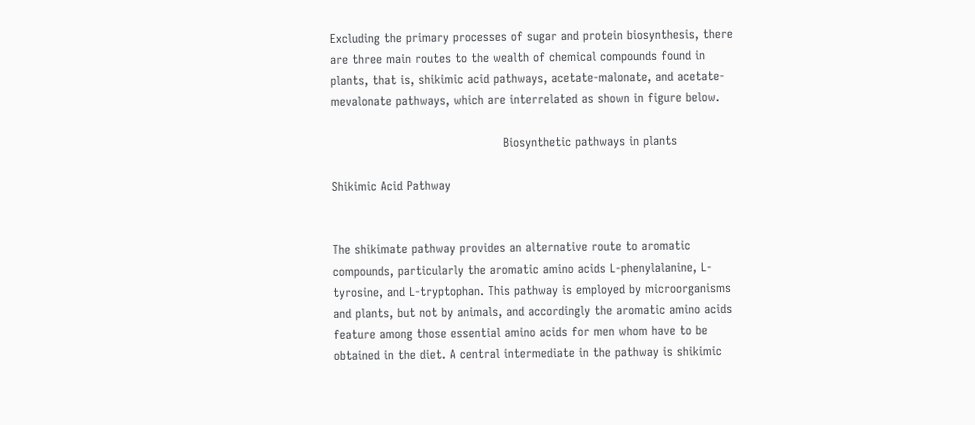Excluding the primary processes of sugar and protein biosynthesis, there are three main routes to the wealth of chemical compounds found in plants, that is, shikimic acid pathways, acetate-malonate, and acetate-mevalonate pathways, which are interrelated as shown in figure below.

                                           Biosynthetic pathways in plants

Shikimic Acid Pathway


The shikimate pathway provides an alternative route to aromatic compounds, particularly the aromatic amino acids L-phenylalanine, L-tyrosine, and L-tryptophan. This pathway is employed by microorganisms and plants, but not by animals, and accordingly the aromatic amino acids feature among those essential amino acids for men whom have to be obtained in the diet. A central intermediate in the pathway is shikimic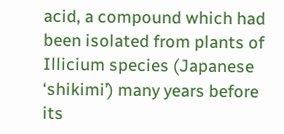acid, a compound which had been isolated from plants of Illicium species (Japanese ‘shikimi’) many years before its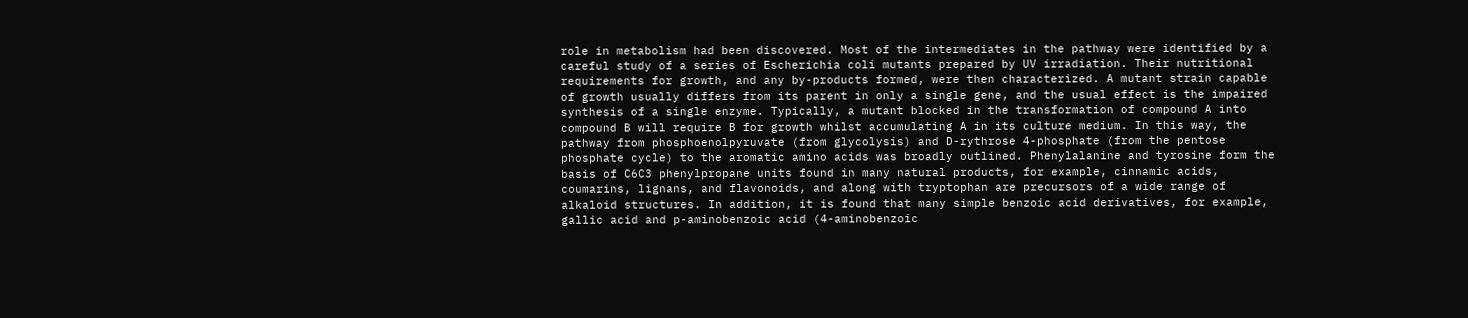role in metabolism had been discovered. Most of the intermediates in the pathway were identified by a careful study of a series of Escherichia coli mutants prepared by UV irradiation. Their nutritional requirements for growth, and any by-products formed, were then characterized. A mutant strain capable of growth usually differs from its parent in only a single gene, and the usual effect is the impaired synthesis of a single enzyme. Typically, a mutant blocked in the transformation of compound A into compound B will require B for growth whilst accumulating A in its culture medium. In this way, the pathway from phosphoenolpyruvate (from glycolysis) and D-rythrose 4-phosphate (from the pentose phosphate cycle) to the aromatic amino acids was broadly outlined. Phenylalanine and tyrosine form the basis of C6C3 phenylpropane units found in many natural products, for example, cinnamic acids, coumarins, lignans, and flavonoids, and along with tryptophan are precursors of a wide range of alkaloid structures. In addition, it is found that many simple benzoic acid derivatives, for example, gallic acid and p-aminobenzoic acid (4-aminobenzoic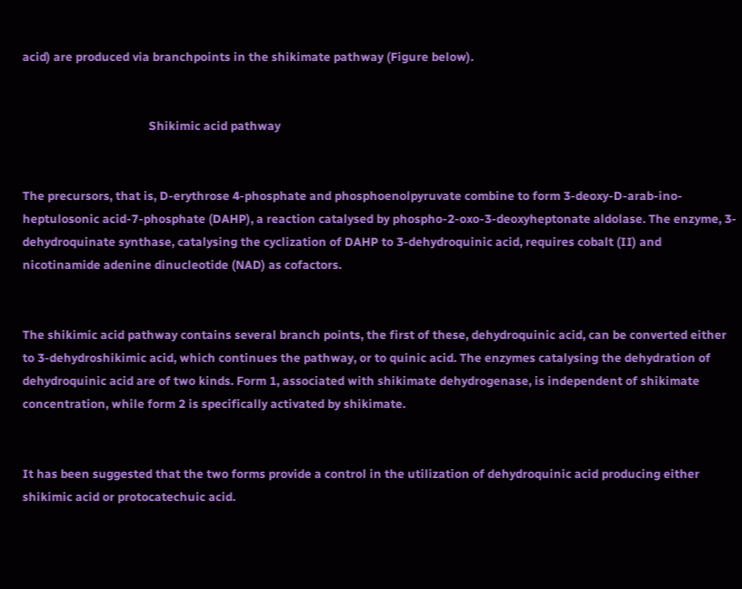acid) are produced via branchpoints in the shikimate pathway (Figure below).


                                          Shikimic acid pathway


The precursors, that is, D-erythrose 4-phosphate and phosphoenolpyruvate combine to form 3-deoxy-D-arab-ino-heptulosonic acid-7-phosphate (DAHP), a reaction catalysed by phospho-2-oxo-3-deoxyheptonate aldolase. The enzyme, 3-dehydroquinate synthase, catalysing the cyclization of DAHP to 3-dehydroquinic acid, requires cobalt (II) and nicotinamide adenine dinucleotide (NAD) as cofactors.


The shikimic acid pathway contains several branch points, the first of these, dehydroquinic acid, can be converted either to 3-dehydroshikimic acid, which continues the pathway, or to quinic acid. The enzymes catalysing the dehydration of dehydroquinic acid are of two kinds. Form 1, associated with shikimate dehydrogenase, is independent of shikimate concentration, while form 2 is specifically activated by shikimate.


It has been suggested that the two forms provide a control in the utilization of dehydroquinic acid producing either shikimic acid or protocatechuic acid.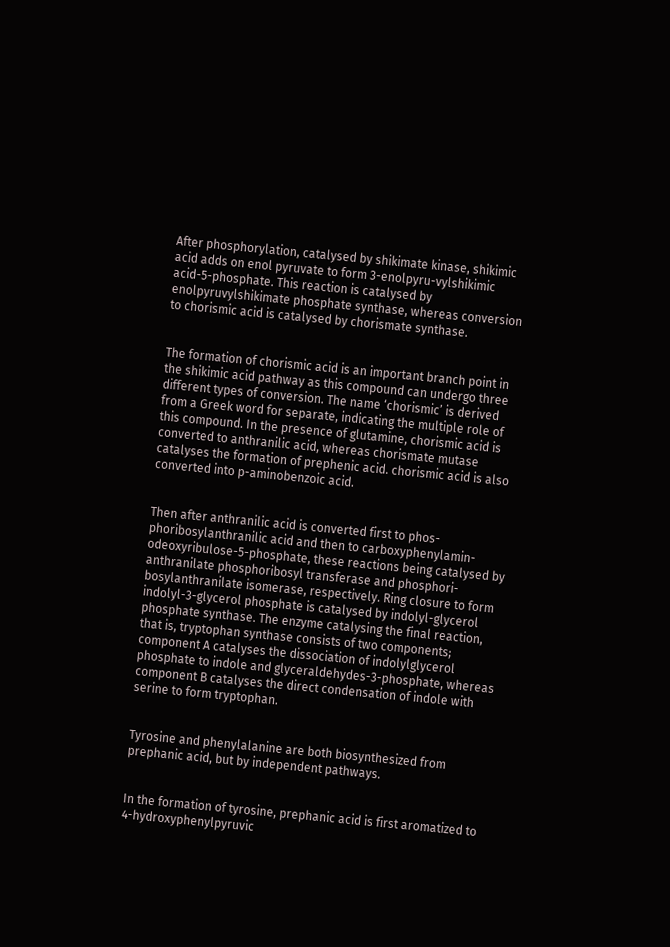After phosphorylation, catalysed by shikimate kinase, shikimic acid adds on enol pyruvate to form 3-enolpyru-vylshikimic acid-5-phosphate. This reaction is catalysed by enolpyruvylshikimate phosphate synthase, whereas conversion to chorismic acid is catalysed by chorismate synthase.


The formation of chorismic acid is an important branch point in the shikimic acid pathway as this compound can undergo three different types of conversion. The name ‘chorismic’ is derived from a Greek word for separate, indicating the multiple role of this compound. In the presence of glutamine, chorismic acid is converted to anthranilic acid, whereas chorismate mutase catalyses the formation of prephenic acid. chorismic acid is also converted into p-aminobenzoic acid.


Then after anthranilic acid is converted first to phos-phoribosylanthranilic acid and then to carboxyphenylamin-odeoxyribulose-5-phosphate, these reactions being catalysed by anthranilate phosphoribosyl transferase and phosphori-bosylanthranilate isomerase, respectively. Ring closure to form indolyl-3-glycerol phosphate is catalysed by indolyl-glycerol phosphate synthase. The enzyme catalysing the final reaction, that is, tryptophan synthase consists of two components; component A catalyses the dissociation of indolylglycerol phosphate to indole and glyceraldehydes-3-phosphate, whereas component B catalyses the direct condensation of indole with serine to form tryptophan.


Tyrosine and phenylalanine are both biosynthesized from prephanic acid, but by independent pathways.


In the formation of tyrosine, prephanic acid is first aromatized to 4-hydroxyphenylpyruvic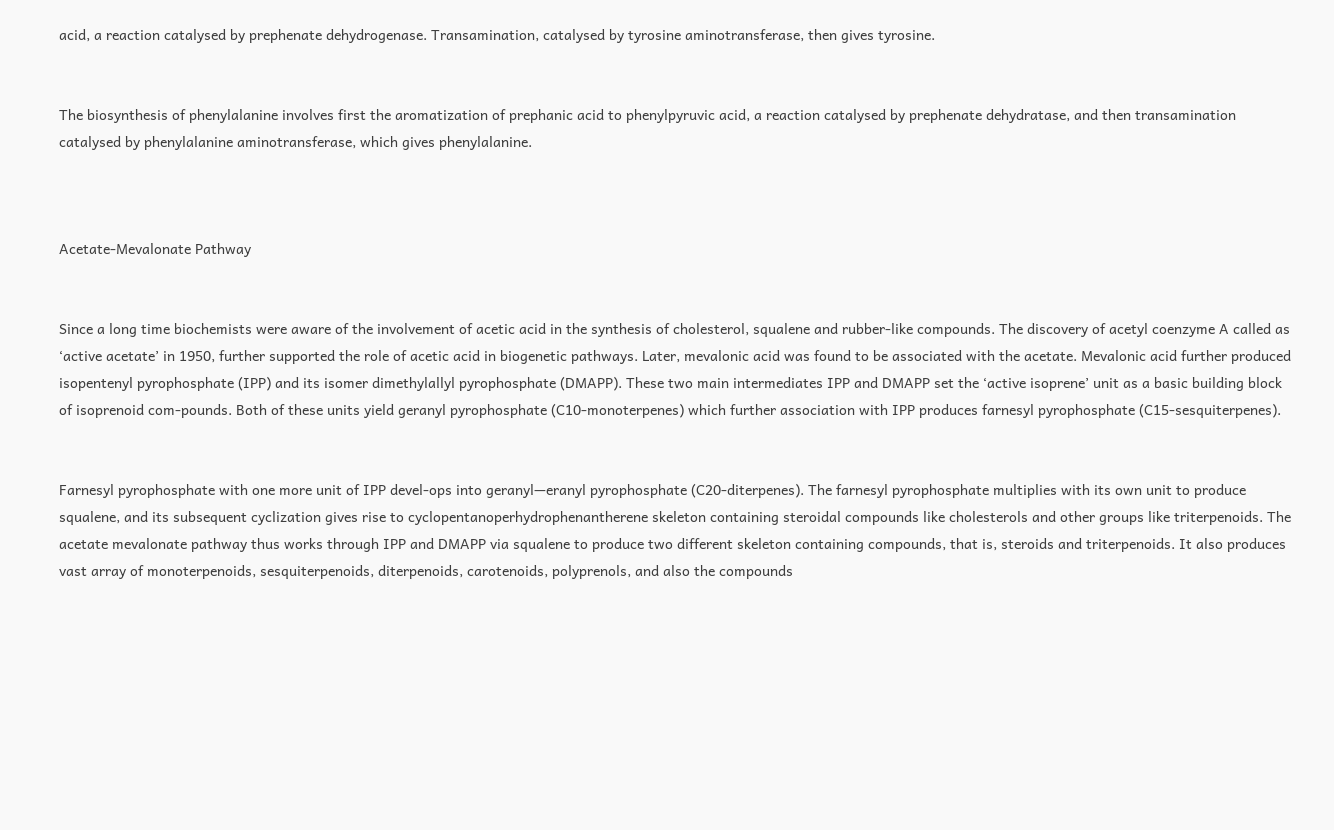acid, a reaction catalysed by prephenate dehydrogenase. Transamination, catalysed by tyrosine aminotransferase, then gives tyrosine.


The biosynthesis of phenylalanine involves first the aromatization of prephanic acid to phenylpyruvic acid, a reaction catalysed by prephenate dehydratase, and then transamination catalysed by phenylalanine aminotransferase, which gives phenylalanine.



Acetate-Mevalonate Pathway


Since a long time biochemists were aware of the involvement of acetic acid in the synthesis of cholesterol, squalene and rubber-like compounds. The discovery of acetyl coenzyme A called as ‘active acetate’ in 1950, further supported the role of acetic acid in biogenetic pathways. Later, mevalonic acid was found to be associated with the acetate. Mevalonic acid further produced isopentenyl pyrophosphate (IPP) and its isomer dimethylallyl pyrophosphate (DMAPP). These two main intermediates IPP and DMAPP set the ‘active isoprene’ unit as a basic building block of isoprenoid com-pounds. Both of these units yield geranyl pyrophosphate (C10-monoterpenes) which further association with IPP produces farnesyl pyrophosphate (C15-sesquiterpenes).


Farnesyl pyrophosphate with one more unit of IPP devel-ops into geranyl—eranyl pyrophosphate (C20-diterpenes). The farnesyl pyrophosphate multiplies with its own unit to produce squalene, and its subsequent cyclization gives rise to cyclopentanoperhydrophenantherene skeleton containing steroidal compounds like cholesterols and other groups like triterpenoids. The acetate mevalonate pathway thus works through IPP and DMAPP via squalene to produce two different skeleton containing compounds, that is, steroids and triterpenoids. It also produces vast array of monoterpenoids, sesquiterpenoids, diterpenoids, carotenoids, polyprenols, and also the compounds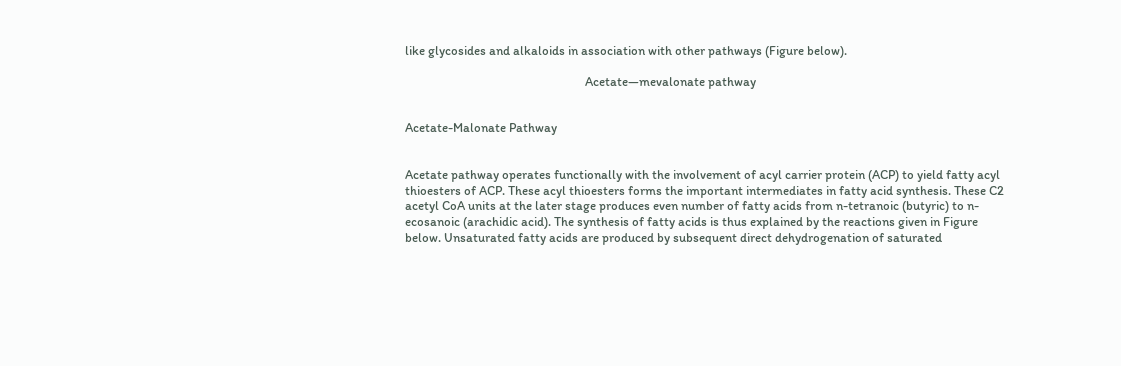like glycosides and alkaloids in association with other pathways (Figure below).

                                                            Acetate—mevalonate pathway


Acetate-Malonate Pathway


Acetate pathway operates functionally with the involvement of acyl carrier protein (ACP) to yield fatty acyl thioesters of ACP. These acyl thioesters forms the important intermediates in fatty acid synthesis. These C2 acetyl CoA units at the later stage produces even number of fatty acids from n-tetranoic (butyric) to n-ecosanoic (arachidic acid). The synthesis of fatty acids is thus explained by the reactions given in Figure below. Unsaturated fatty acids are produced by subsequent direct dehydrogenation of saturated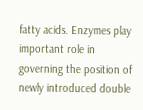fatty acids. Enzymes play important role in governing the position of newly introduced double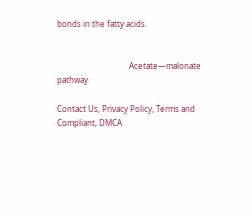bonds in the fatty acids.


                                    Acetate—malonate pathway

Contact Us, Privacy Policy, Terms and Compliant, DMCA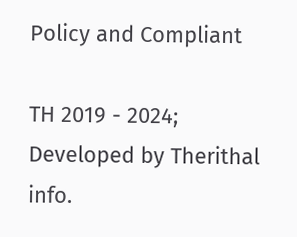Policy and Compliant

TH 2019 - 2024; Developed by Therithal info.